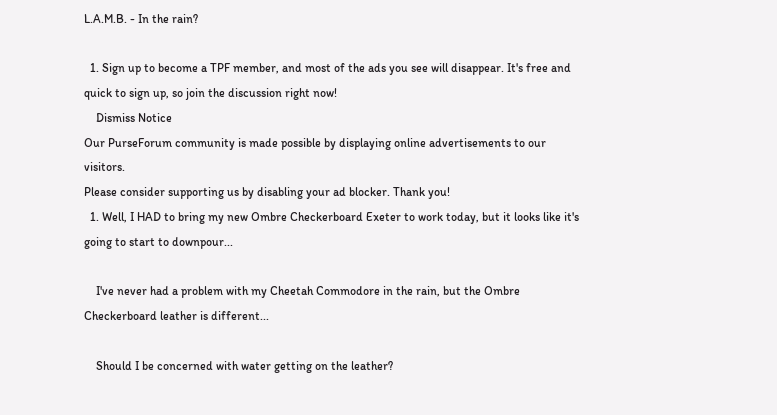L.A.M.B. - In the rain?

  1. Sign up to become a TPF member, and most of the ads you see will disappear. It's free and quick to sign up, so join the discussion right now!
    Dismiss Notice
Our PurseForum community is made possible by displaying online advertisements to our visitors.
Please consider supporting us by disabling your ad blocker. Thank you!
  1. Well, I HAD to bring my new Ombre Checkerboard Exeter to work today, but it looks like it's going to start to downpour...

    I've never had a problem with my Cheetah Commodore in the rain, but the Ombre Checkerboard leather is different...

    Should I be concerned with water getting on the leather?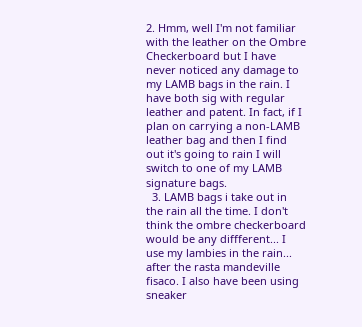2. Hmm, well I'm not familiar with the leather on the Ombre Checkerboard but I have never noticed any damage to my LAMB bags in the rain. I have both sig with regular leather and patent. In fact, if I plan on carrying a non-LAMB leather bag and then I find out it's going to rain I will switch to one of my LAMB signature bags.
  3. LAMB bags i take out in the rain all the time. I don't think the ombre checkerboard would be any diffferent... I use my lambies in the rain... after the rasta mandeville fisaco. I also have been using sneaker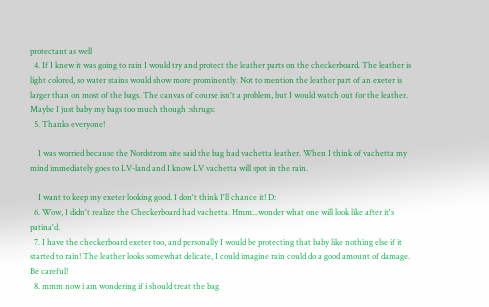protectant as well
  4. If I knew it was going to rain I would try and protect the leather parts on the checkerboard. The leather is light colored, so water stains would show more prominently. Not to mention the leather part of an exeter is larger than on most of the bags. The canvas of course isn't a problem, but I would watch out for the leather. Maybe I just baby my bags too much though :shrugs:
  5. Thanks everyone!

    I was worried because the Nordstrom site said the bag had vachetta leather. When I think of vachetta my mind immediately goes to LV-land and I know LV vachetta will spot in the rain.

    I want to keep my exeter looking good. I don't think I'll chance it! D:
  6. Wow, I didn't realize the Checkerboard had vachetta. Hmm...wonder what one will look like after it's patina'd.
  7. I have the checkerboard exeter too, and personally I would be protecting that baby like nothing else if it started to rain! The leather looks somewhat delicate, I could imagine rain could do a good amount of damage. Be careful!
  8. mmm now i am wondering if i should treat the bag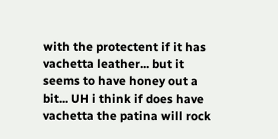with the protectent if it has vachetta leather... but it seems to have honey out a bit... UH i think if does have vachetta the patina will rock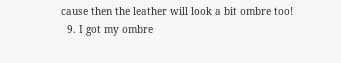cause then the leather will look a bit ombre too!
  9. I got my ombre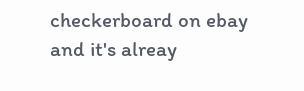checkerboard on ebay and it's alreay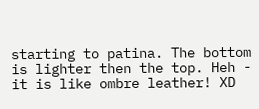starting to patina. The bottom is lighter then the top. Heh - it is like ombre leather! XD